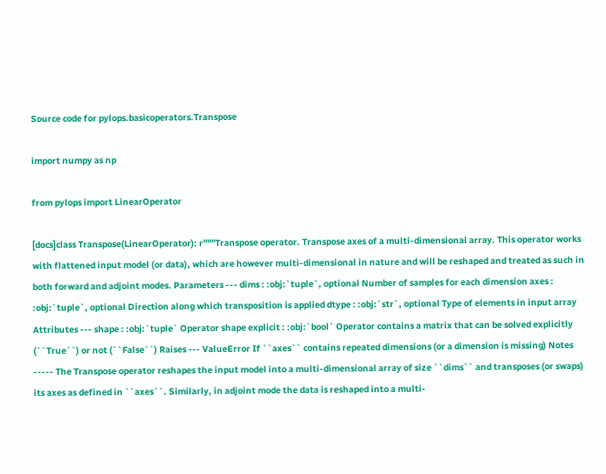Source code for pylops.basicoperators.Transpose

import numpy as np

from pylops import LinearOperator

[docs]class Transpose(LinearOperator): r"""Transpose operator. Transpose axes of a multi-dimensional array. This operator works with flattened input model (or data), which are however multi-dimensional in nature and will be reshaped and treated as such in both forward and adjoint modes. Parameters --- dims : :obj:`tuple`, optional Number of samples for each dimension axes : :obj:`tuple`, optional Direction along which transposition is applied dtype : :obj:`str`, optional Type of elements in input array Attributes --- shape : :obj:`tuple` Operator shape explicit : :obj:`bool` Operator contains a matrix that can be solved explicitly (``True``) or not (``False``) Raises --- ValueError If ``axes`` contains repeated dimensions (or a dimension is missing) Notes ----- The Transpose operator reshapes the input model into a multi-dimensional array of size ``dims`` and transposes (or swaps) its axes as defined in ``axes``. Similarly, in adjoint mode the data is reshaped into a multi-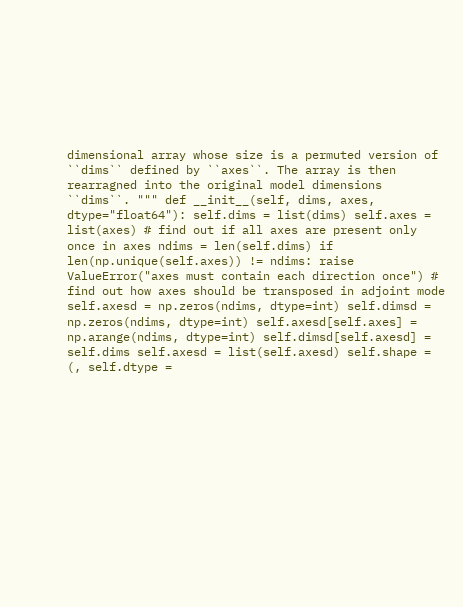dimensional array whose size is a permuted version of ``dims`` defined by ``axes``. The array is then rearragned into the original model dimensions ``dims``. """ def __init__(self, dims, axes, dtype="float64"): self.dims = list(dims) self.axes = list(axes) # find out if all axes are present only once in axes ndims = len(self.dims) if len(np.unique(self.axes)) != ndims: raise ValueError("axes must contain each direction once") # find out how axes should be transposed in adjoint mode self.axesd = np.zeros(ndims, dtype=int) self.dimsd = np.zeros(ndims, dtype=int) self.axesd[self.axes] = np.arange(ndims, dtype=int) self.dimsd[self.axesd] = self.dims self.axesd = list(self.axesd) self.shape = (, self.dtype =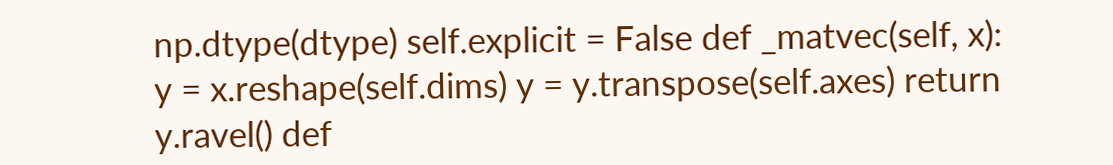np.dtype(dtype) self.explicit = False def _matvec(self, x): y = x.reshape(self.dims) y = y.transpose(self.axes) return y.ravel() def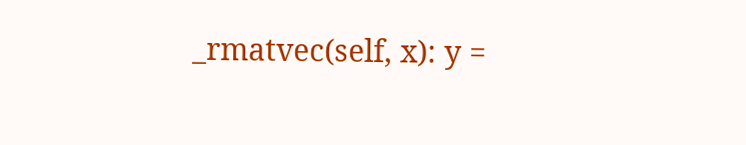_rmatvec(self, x): y =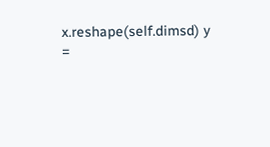x.reshape(self.dimsd) y =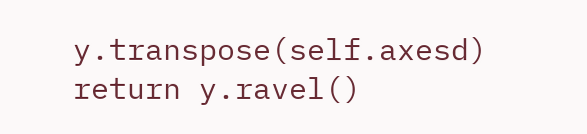y.transpose(self.axesd) return y.ravel()